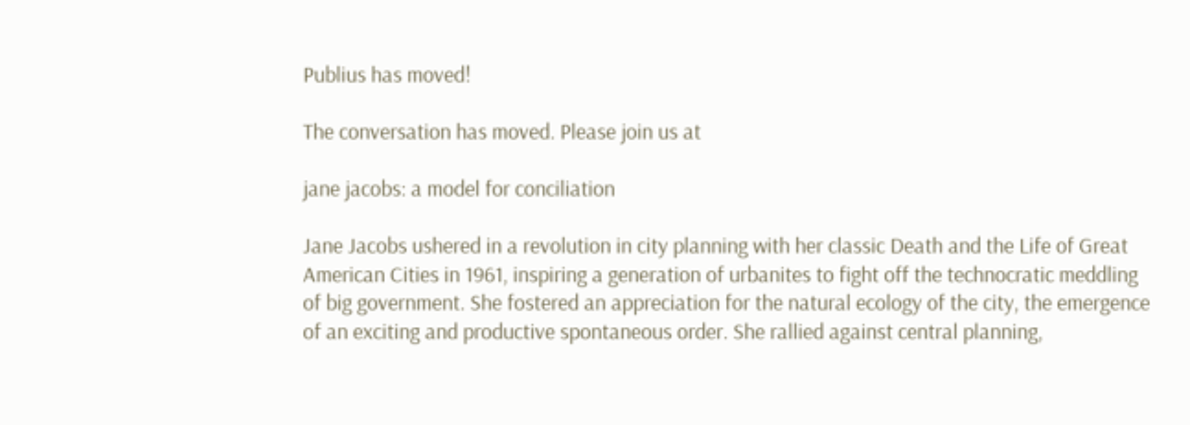Publius has moved!

The conversation has moved. Please join us at

jane jacobs: a model for conciliation

Jane Jacobs ushered in a revolution in city planning with her classic Death and the Life of Great American Cities in 1961, inspiring a generation of urbanites to fight off the technocratic meddling of big government. She fostered an appreciation for the natural ecology of the city, the emergence of an exciting and productive spontaneous order. She rallied against central planning,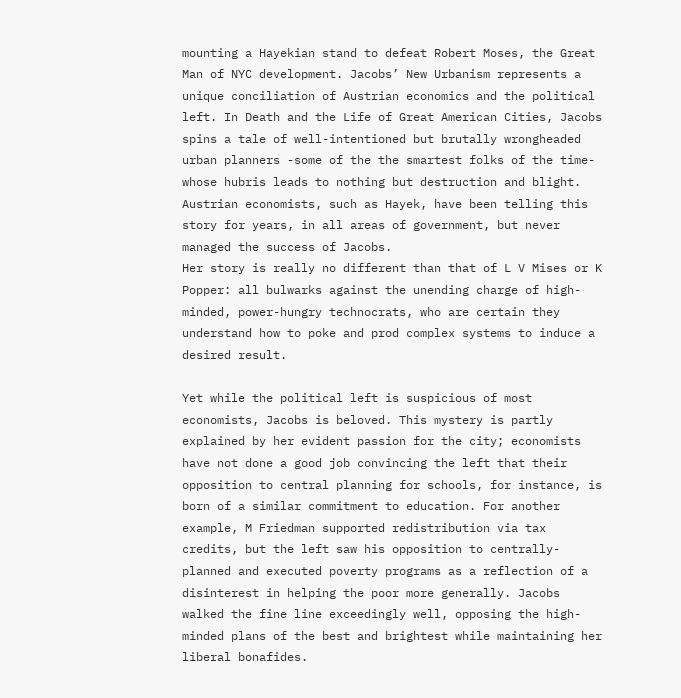mounting a Hayekian stand to defeat Robert Moses, the Great Man of NYC development. Jacobs’ New Urbanism represents a unique conciliation of Austrian economics and the political left. In Death and the Life of Great American Cities, Jacobs spins a tale of well-intentioned but brutally wrongheaded urban planners -some of the the smartest folks of the time- whose hubris leads to nothing but destruction and blight. Austrian economists, such as Hayek, have been telling this story for years, in all areas of government, but never managed the success of Jacobs.
Her story is really no different than that of L V Mises or K Popper: all bulwarks against the unending charge of high-minded, power-hungry technocrats, who are certain they understand how to poke and prod complex systems to induce a desired result.

Yet while the political left is suspicious of most economists, Jacobs is beloved. This mystery is partly explained by her evident passion for the city; economists have not done a good job convincing the left that their opposition to central planning for schools, for instance, is born of a similar commitment to education. For another example, M Friedman supported redistribution via tax credits, but the left saw his opposition to centrally-planned and executed poverty programs as a reflection of a disinterest in helping the poor more generally. Jacobs walked the fine line exceedingly well, opposing the high-minded plans of the best and brightest while maintaining her liberal bonafides.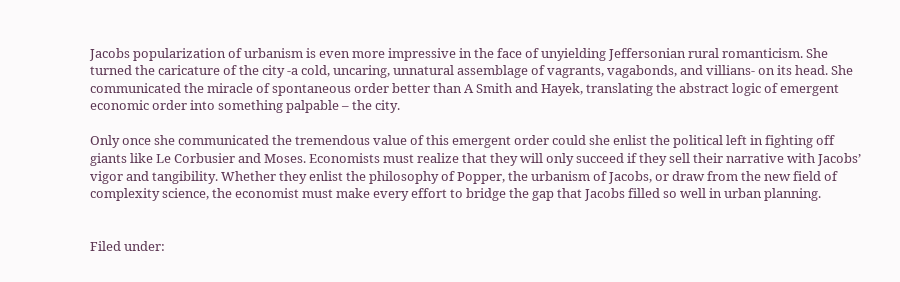Jacobs popularization of urbanism is even more impressive in the face of unyielding Jeffersonian rural romanticism. She turned the caricature of the city -a cold, uncaring, unnatural assemblage of vagrants, vagabonds, and villians- on its head. She communicated the miracle of spontaneous order better than A Smith and Hayek, translating the abstract logic of emergent economic order into something palpable – the city.

Only once she communicated the tremendous value of this emergent order could she enlist the political left in fighting off giants like Le Corbusier and Moses. Economists must realize that they will only succeed if they sell their narrative with Jacobs’ vigor and tangibility. Whether they enlist the philosophy of Popper, the urbanism of Jacobs, or draw from the new field of complexity science, the economist must make every effort to bridge the gap that Jacobs filled so well in urban planning.


Filed under: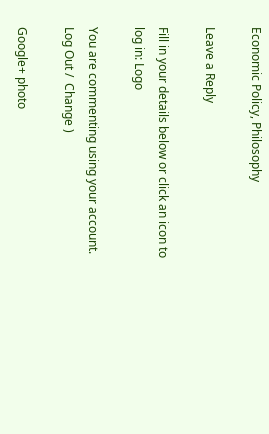Economic Policy, Philosophy

Leave a Reply

Fill in your details below or click an icon to log in: Logo

You are commenting using your account. Log Out /  Change )

Google+ photo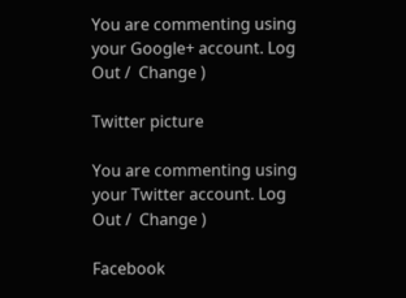You are commenting using your Google+ account. Log Out /  Change )

Twitter picture

You are commenting using your Twitter account. Log Out /  Change )

Facebook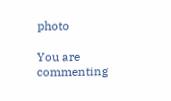photo

You are commenting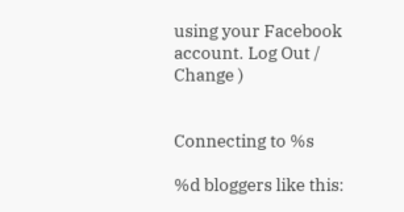using your Facebook account. Log Out /  Change )


Connecting to %s

%d bloggers like this: